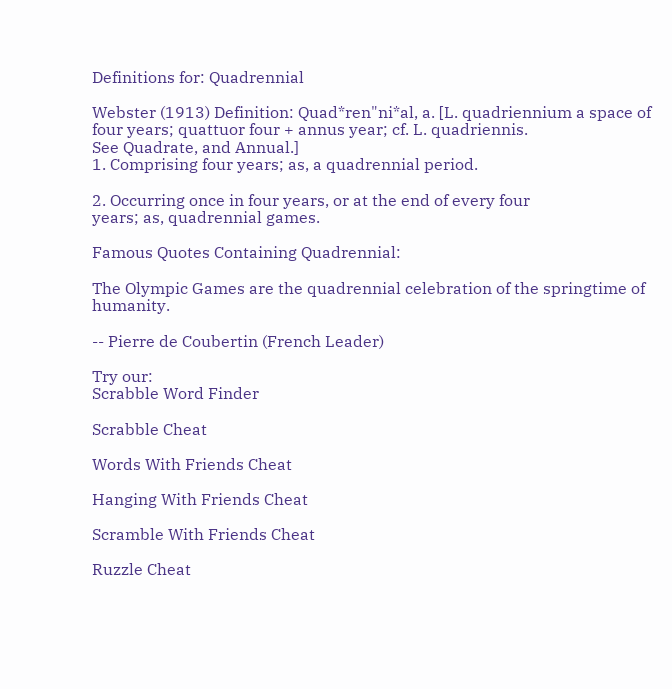Definitions for: Quadrennial

Webster (1913) Definition: Quad*ren"ni*al, a. [L. quadriennium a space of
four years; quattuor four + annus year; cf. L. quadriennis.
See Quadrate, and Annual.]
1. Comprising four years; as, a quadrennial period.

2. Occurring once in four years, or at the end of every four
years; as, quadrennial games.

Famous Quotes Containing Quadrennial:

The Olympic Games are the quadrennial celebration of the springtime of humanity.

-- Pierre de Coubertin (French Leader)

Try our:
Scrabble Word Finder

Scrabble Cheat

Words With Friends Cheat

Hanging With Friends Cheat

Scramble With Friends Cheat

Ruzzle Cheat